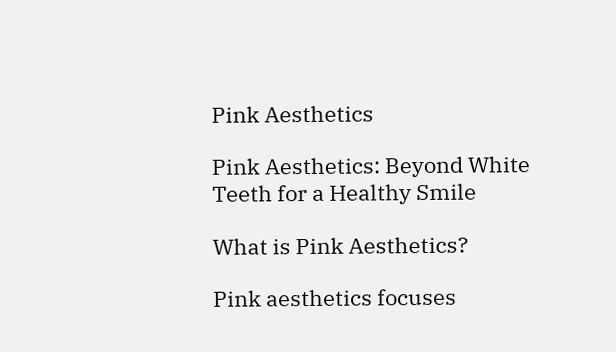Pink Aesthetics

Pink Aesthetics: Beyond White Teeth for a Healthy Smile

What is Pink Aesthetics?

Pink aesthetics focuses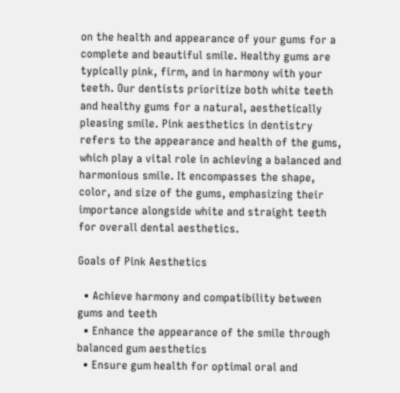on the health and appearance of your gums for a complete and beautiful smile. Healthy gums are typically pink, firm, and in harmony with your teeth. Our dentists prioritize both white teeth and healthy gums for a natural, aesthetically pleasing smile. Pink aesthetics in dentistry refers to the appearance and health of the gums, which play a vital role in achieving a balanced and harmonious smile. It encompasses the shape, color, and size of the gums, emphasizing their importance alongside white and straight teeth for overall dental aesthetics.

Goals of Pink Aesthetics

  • Achieve harmony and compatibility between gums and teeth
  • Enhance the appearance of the smile through balanced gum aesthetics
  • Ensure gum health for optimal oral and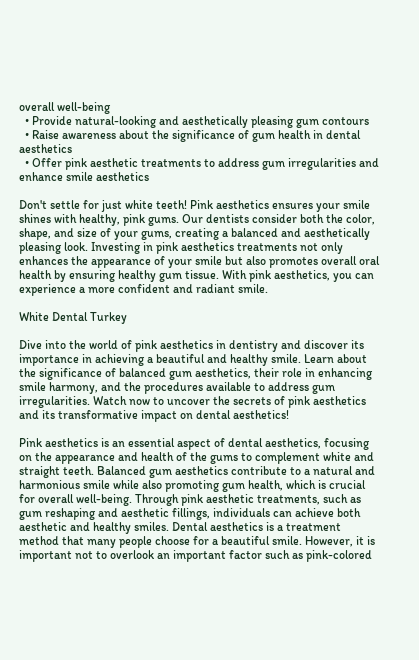overall well-being
  • Provide natural-looking and aesthetically pleasing gum contours
  • Raise awareness about the significance of gum health in dental aesthetics
  • Offer pink aesthetic treatments to address gum irregularities and enhance smile aesthetics

Don't settle for just white teeth! Pink aesthetics ensures your smile shines with healthy, pink gums. Our dentists consider both the color, shape, and size of your gums, creating a balanced and aesthetically pleasing look. Investing in pink aesthetics treatments not only enhances the appearance of your smile but also promotes overall oral health by ensuring healthy gum tissue. With pink aesthetics, you can experience a more confident and radiant smile.

White Dental Turkey

Dive into the world of pink aesthetics in dentistry and discover its importance in achieving a beautiful and healthy smile. Learn about the significance of balanced gum aesthetics, their role in enhancing smile harmony, and the procedures available to address gum irregularities. Watch now to uncover the secrets of pink aesthetics and its transformative impact on dental aesthetics!

Pink aesthetics is an essential aspect of dental aesthetics, focusing on the appearance and health of the gums to complement white and straight teeth. Balanced gum aesthetics contribute to a natural and harmonious smile while also promoting gum health, which is crucial for overall well-being. Through pink aesthetic treatments, such as gum reshaping and aesthetic fillings, individuals can achieve both aesthetic and healthy smiles. Dental aesthetics is a treatment method that many people choose for a beautiful smile. However, it is important not to overlook an important factor such as pink-colored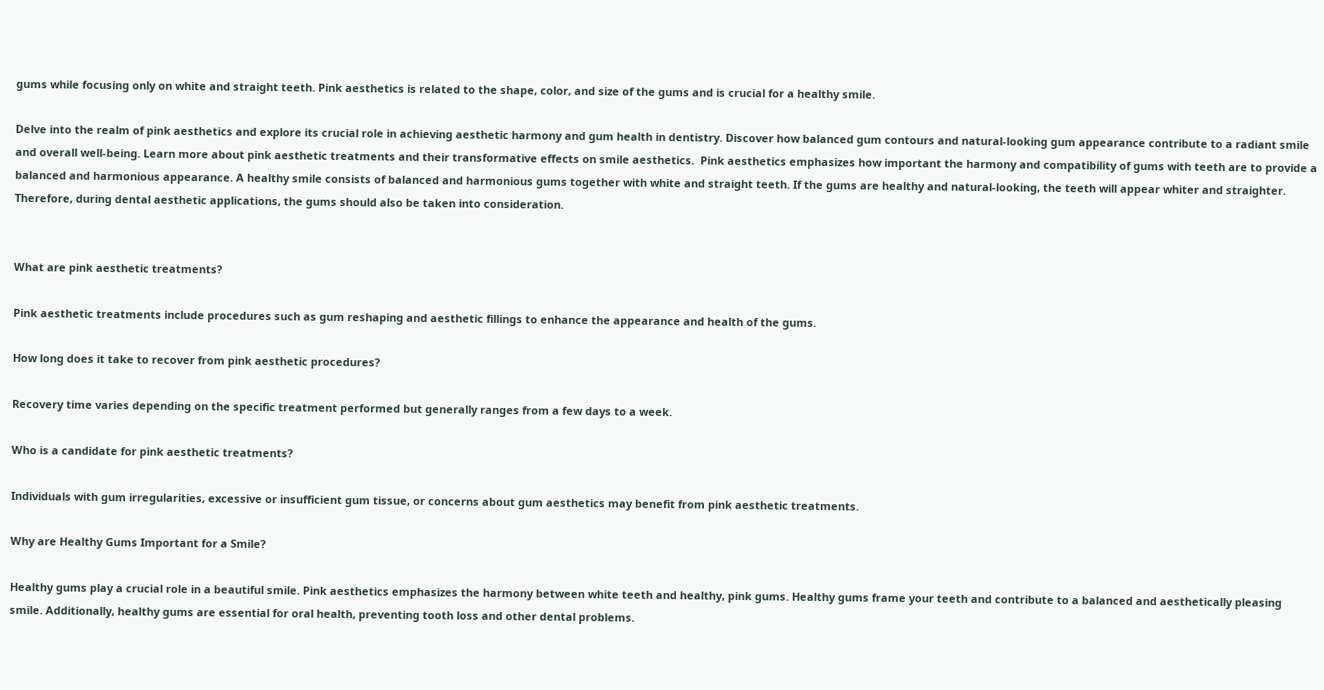gums while focusing only on white and straight teeth. Pink aesthetics is related to the shape, color, and size of the gums and is crucial for a healthy smile.

Delve into the realm of pink aesthetics and explore its crucial role in achieving aesthetic harmony and gum health in dentistry. Discover how balanced gum contours and natural-looking gum appearance contribute to a radiant smile and overall well-being. Learn more about pink aesthetic treatments and their transformative effects on smile aesthetics.  Pink aesthetics emphasizes how important the harmony and compatibility of gums with teeth are to provide a balanced and harmonious appearance. A healthy smile consists of balanced and harmonious gums together with white and straight teeth. If the gums are healthy and natural-looking, the teeth will appear whiter and straighter. Therefore, during dental aesthetic applications, the gums should also be taken into consideration.


What are pink aesthetic treatments?

Pink aesthetic treatments include procedures such as gum reshaping and aesthetic fillings to enhance the appearance and health of the gums.

How long does it take to recover from pink aesthetic procedures?

Recovery time varies depending on the specific treatment performed but generally ranges from a few days to a week.

Who is a candidate for pink aesthetic treatments?

Individuals with gum irregularities, excessive or insufficient gum tissue, or concerns about gum aesthetics may benefit from pink aesthetic treatments.

Why are Healthy Gums Important for a Smile?

Healthy gums play a crucial role in a beautiful smile. Pink aesthetics emphasizes the harmony between white teeth and healthy, pink gums. Healthy gums frame your teeth and contribute to a balanced and aesthetically pleasing smile. Additionally, healthy gums are essential for oral health, preventing tooth loss and other dental problems.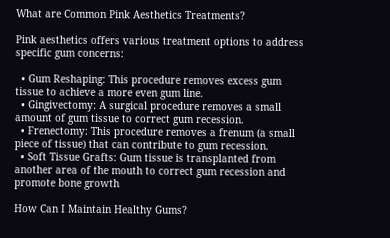What are Common Pink Aesthetics Treatments?

Pink aesthetics offers various treatment options to address specific gum concerns:

  • Gum Reshaping: This procedure removes excess gum tissue to achieve a more even gum line.
  • Gingivectomy: A surgical procedure removes a small amount of gum tissue to correct gum recession.
  • Frenectomy: This procedure removes a frenum (a small piece of tissue) that can contribute to gum recession.
  • Soft Tissue Grafts: Gum tissue is transplanted from another area of the mouth to correct gum recession and promote bone growth

How Can I Maintain Healthy Gums?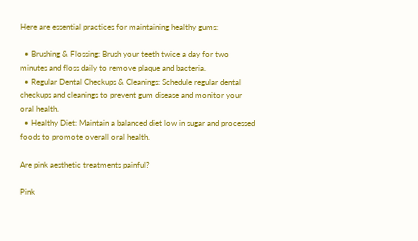Here are essential practices for maintaining healthy gums:

  • Brushing & Flossing: Brush your teeth twice a day for two minutes and floss daily to remove plaque and bacteria.
  • Regular Dental Checkups & Cleanings: Schedule regular dental checkups and cleanings to prevent gum disease and monitor your oral health.
  • Healthy Diet: Maintain a balanced diet low in sugar and processed foods to promote overall oral health.

Are pink aesthetic treatments painful?

Pink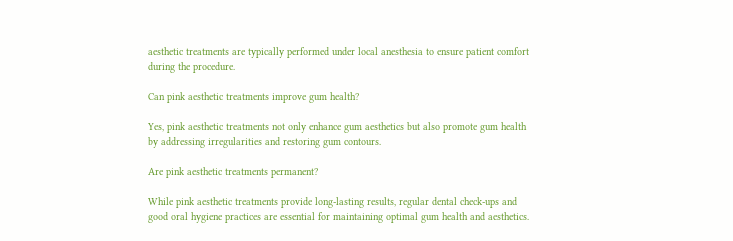aesthetic treatments are typically performed under local anesthesia to ensure patient comfort during the procedure.

Can pink aesthetic treatments improve gum health?

Yes, pink aesthetic treatments not only enhance gum aesthetics but also promote gum health by addressing irregularities and restoring gum contours.

Are pink aesthetic treatments permanent?

While pink aesthetic treatments provide long-lasting results, regular dental check-ups and good oral hygiene practices are essential for maintaining optimal gum health and aesthetics.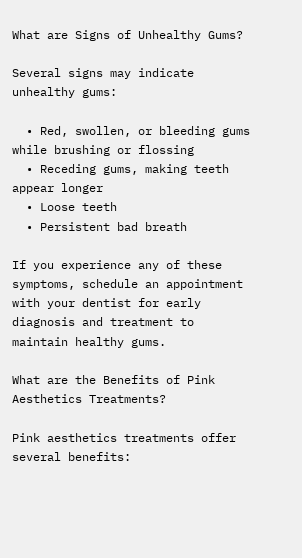What are Signs of Unhealthy Gums?

Several signs may indicate unhealthy gums:

  • Red, swollen, or bleeding gums while brushing or flossing
  • Receding gums, making teeth appear longer
  • Loose teeth
  • Persistent bad breath

If you experience any of these symptoms, schedule an appointment with your dentist for early diagnosis and treatment to maintain healthy gums.

What are the Benefits of Pink Aesthetics Treatments?

Pink aesthetics treatments offer several benefits: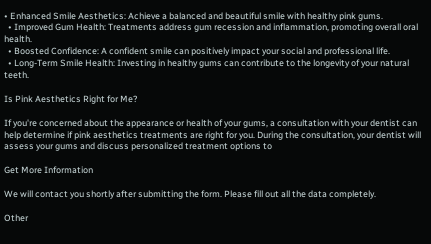• Enhanced Smile Aesthetics: Achieve a balanced and beautiful smile with healthy pink gums.
  • Improved Gum Health: Treatments address gum recession and inflammation, promoting overall oral health.
  • Boosted Confidence: A confident smile can positively impact your social and professional life.
  • Long-Term Smile Health: Investing in healthy gums can contribute to the longevity of your natural teeth.

Is Pink Aesthetics Right for Me?

If you're concerned about the appearance or health of your gums, a consultation with your dentist can help determine if pink aesthetics treatments are right for you. During the consultation, your dentist will assess your gums and discuss personalized treatment options to

Get More Information

We will contact you shortly after submitting the form. Please fill out all the data completely.

Other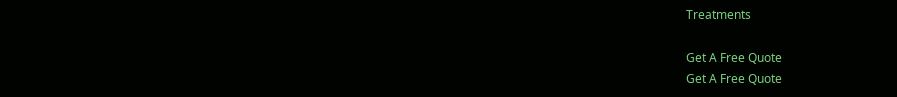Treatments

Get A Free Quote
Get A Free Quote